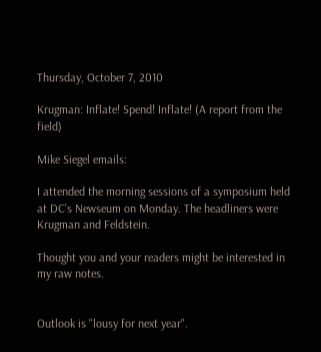Thursday, October 7, 2010

Krugman: Inflate! Spend! Inflate! (A report from the field)

Mike Siegel emails:

I attended the morning sessions of a symposium held at DC's Newseum on Monday. The headliners were Krugman and Feldstein.

Thought you and your readers might be interested in my raw notes.


Outlook is "lousy for next year".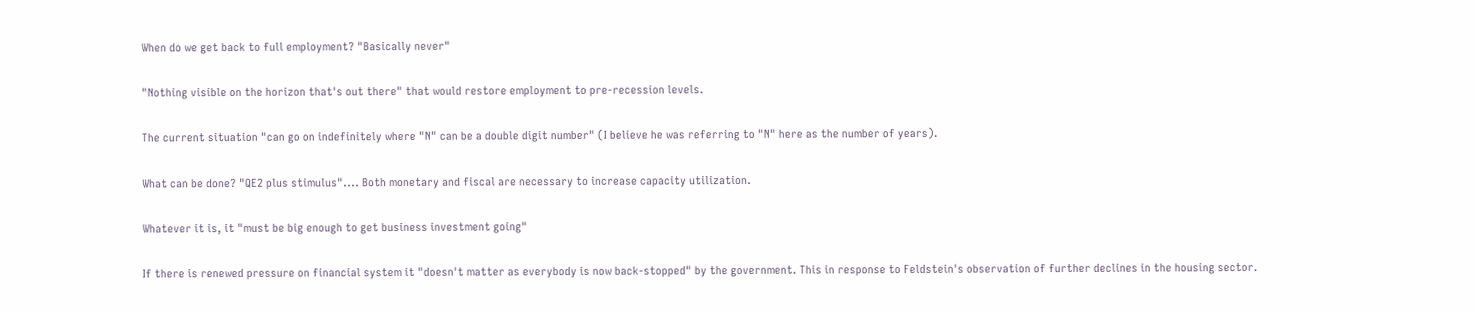When do we get back to full employment? "Basically never"

"Nothing visible on the horizon that's out there" that would restore employment to pre-recession levels.

The current situation "can go on indefinitely where "N" can be a double digit number" (I believe he was referring to "N" here as the number of years).

What can be done? "QE2 plus stimulus".... Both monetary and fiscal are necessary to increase capacity utilization.

Whatever it is, it "must be big enough to get business investment going"

If there is renewed pressure on financial system it "doesn't matter as everybody is now back-stopped" by the government. This in response to Feldstein's observation of further declines in the housing sector.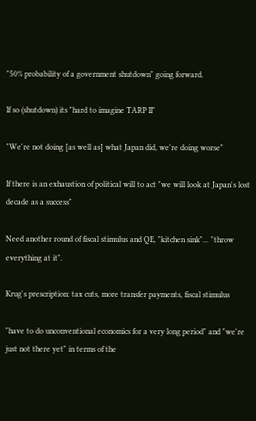"50% probability of a government shutdown" going forward.

If so (shutdown) its "hard to imagine TARP II"

"We're not doing [as well as] what Japan did, we're doing worse"

If there is an exhaustion of political will to act "we will look at Japan's lost decade as a success"

Need another round of fiscal stimulus and QE, "kitchen sink"... "throw everything at it".

Krug's prescription: tax cuts, more transfer payments, fiscal stimulus

"have to do unconventional economics for a very long period" and "we're just not there yet" in terms of the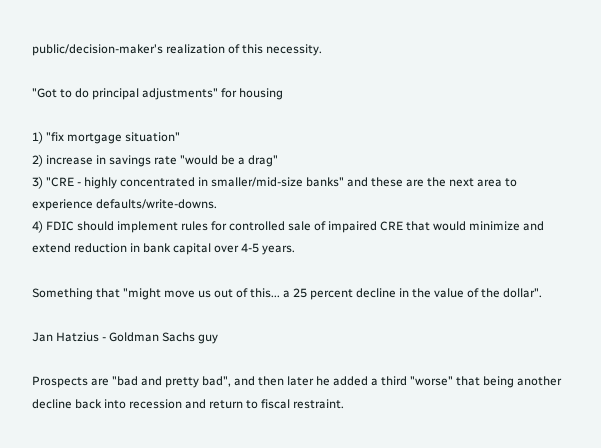public/decision-maker's realization of this necessity.

"Got to do principal adjustments" for housing

1) "fix mortgage situation"
2) increase in savings rate "would be a drag"
3) "CRE - highly concentrated in smaller/mid-size banks" and these are the next area to experience defaults/write-downs.
4) FDIC should implement rules for controlled sale of impaired CRE that would minimize and extend reduction in bank capital over 4-5 years.

Something that "might move us out of this... a 25 percent decline in the value of the dollar".

Jan Hatzius - Goldman Sachs guy

Prospects are "bad and pretty bad", and then later he added a third "worse" that being another decline back into recession and return to fiscal restraint.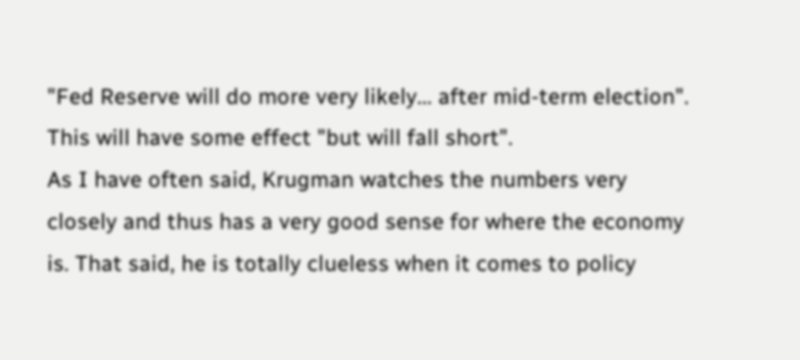"Fed Reserve will do more very likely... after mid-term election". This will have some effect "but will fall short".
As I have often said, Krugman watches the numbers very closely and thus has a very good sense for where the economy is. That said, he is totally clueless when it comes to policy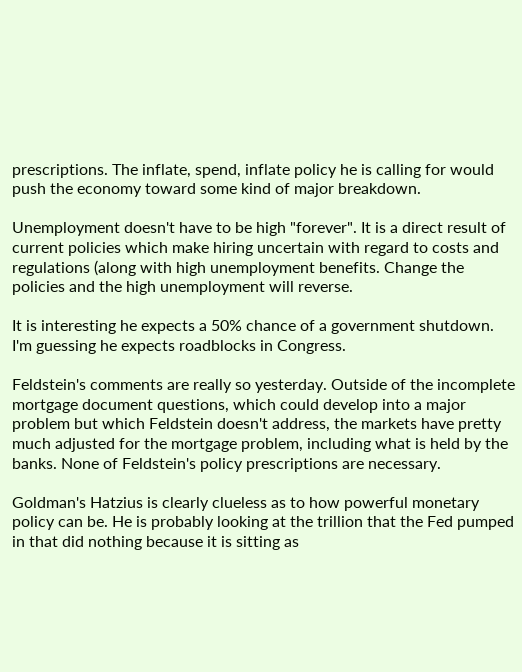prescriptions. The inflate, spend, inflate policy he is calling for would push the economy toward some kind of major breakdown.

Unemployment doesn't have to be high "forever". It is a direct result of current policies which make hiring uncertain with regard to costs and regulations (along with high unemployment benefits. Change the policies and the high unemployment will reverse.

It is interesting he expects a 50% chance of a government shutdown. I'm guessing he expects roadblocks in Congress.

Feldstein's comments are really so yesterday. Outside of the incomplete mortgage document questions, which could develop into a major problem but which Feldstein doesn't address, the markets have pretty much adjusted for the mortgage problem, including what is held by the banks. None of Feldstein's policy prescriptions are necessary.

Goldman's Hatzius is clearly clueless as to how powerful monetary policy can be. He is probably looking at the trillion that the Fed pumped in that did nothing because it is sitting as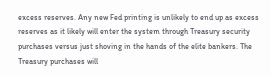excess reserves. Any new Fed printing is unlikely to end up as excess reserves as it likely will enter the system through Treasury security purchases versus just shoving in the hands of the elite bankers. The Treasury purchases will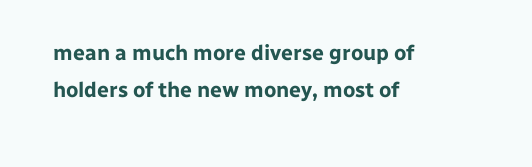mean a much more diverse group of holders of the new money, most of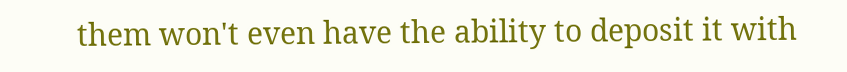them won't even have the ability to deposit it with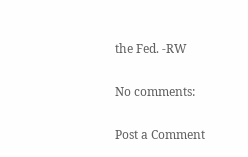the Fed. -RW

No comments:

Post a Comment